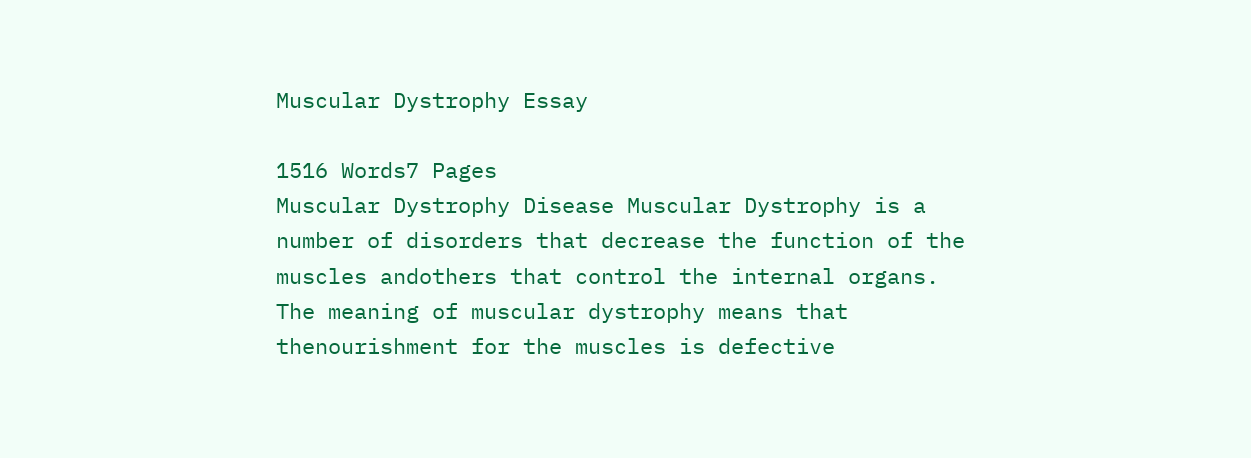Muscular Dystrophy Essay

1516 Words7 Pages
Muscular Dystrophy Disease Muscular Dystrophy is a number of disorders that decrease the function of the muscles andothers that control the internal organs. The meaning of muscular dystrophy means that thenourishment for the muscles is defective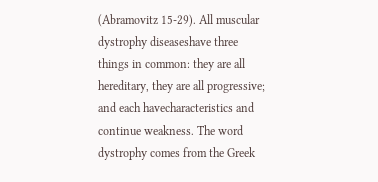(Abramovitz 15-29). All muscular dystrophy diseaseshave three things in common: they are all hereditary, they are all progressive; and each havecharacteristics and continue weakness. The word dystrophy comes from the Greek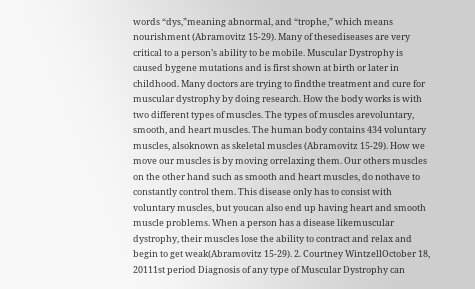words “dys,”meaning abnormal, and “trophe,” which means nourishment (Abramovitz 15-29). Many of thesediseases are very critical to a person’s ability to be mobile. Muscular Dystrophy is caused bygene mutations and is first shown at birth or later in childhood. Many doctors are trying to findthe treatment and cure for muscular dystrophy by doing research. How the body works is with two different types of muscles. The types of muscles arevoluntary, smooth, and heart muscles. The human body contains 434 voluntary muscles, alsoknown as skeletal muscles (Abramovitz 15-29). How we move our muscles is by moving orrelaxing them. Our others muscles on the other hand such as smooth and heart muscles, do nothave to constantly control them. This disease only has to consist with voluntary muscles, but youcan also end up having heart and smooth muscle problems. When a person has a disease likemuscular dystrophy, their muscles lose the ability to contract and relax and begin to get weak(Abramovitz 15-29). 2. Courtney WintzellOctober 18, 20111st period Diagnosis of any type of Muscular Dystrophy can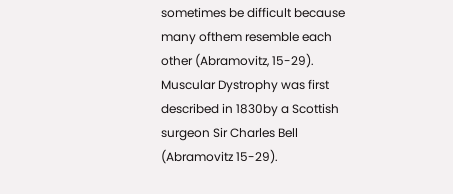sometimes be difficult because many ofthem resemble each other (Abramovitz, 15-29). Muscular Dystrophy was first described in 1830by a Scottish surgeon Sir Charles Bell (Abramovitz 15-29).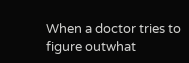When a doctor tries to figure outwhat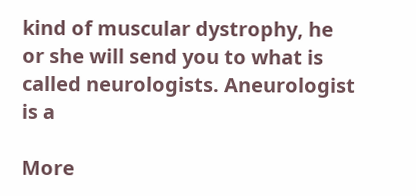kind of muscular dystrophy, he or she will send you to what is called neurologists. Aneurologist is a

More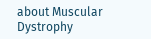about Muscular Dystrophy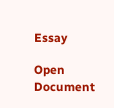Essay

Open Document